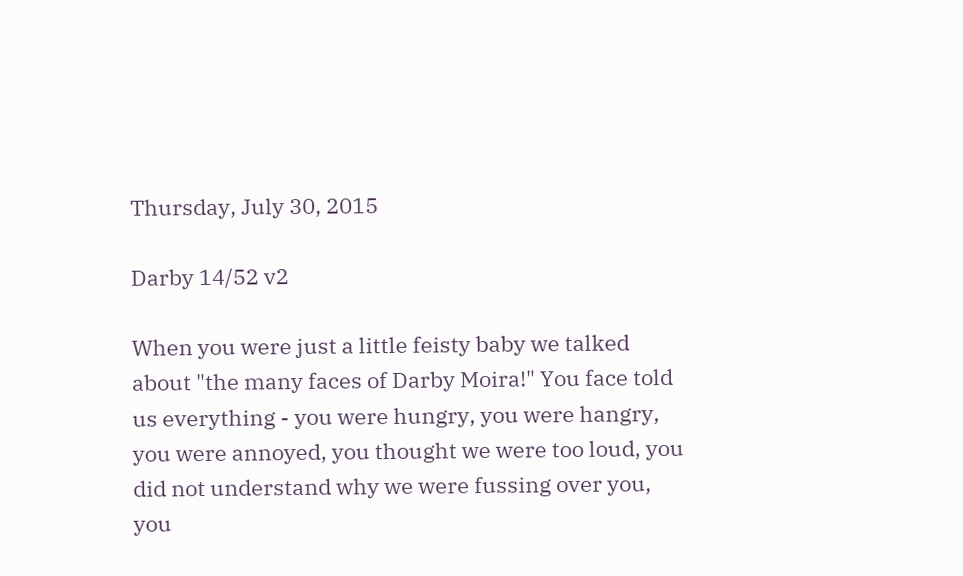Thursday, July 30, 2015

Darby 14/52 v2

When you were just a little feisty baby we talked about "the many faces of Darby Moira!" You face told us everything - you were hungry, you were hangry, you were annoyed, you thought we were too loud, you did not understand why we were fussing over you, you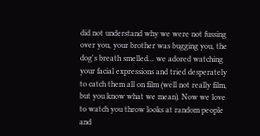did not understand why we were not fussing over you, your brother was bugging you, the dog's breath smelled... we adored watching your facial expressions and tried desperately to catch them all on film (well not really film, but you know what we mean). Now we love to watch you throw looks at random people and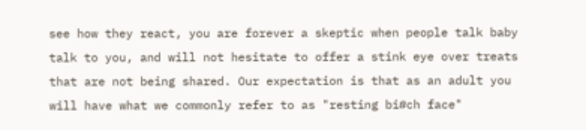see how they react, you are forever a skeptic when people talk baby talk to you, and will not hesitate to offer a stink eye over treats that are not being shared. Our expectation is that as an adult you will have what we commonly refer to as "resting bi#ch face"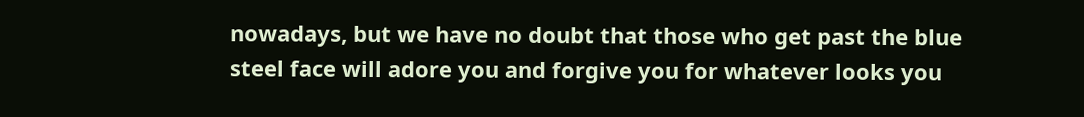nowadays, but we have no doubt that those who get past the blue steel face will adore you and forgive you for whatever looks you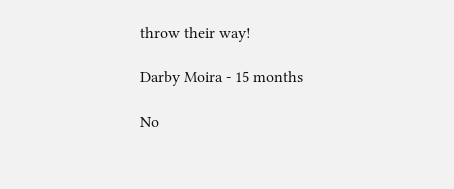throw their way!

Darby Moira - 15 months

No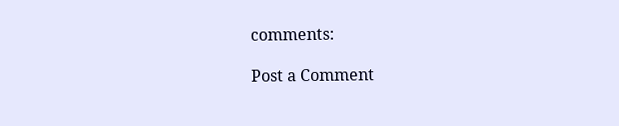comments:

Post a Comment